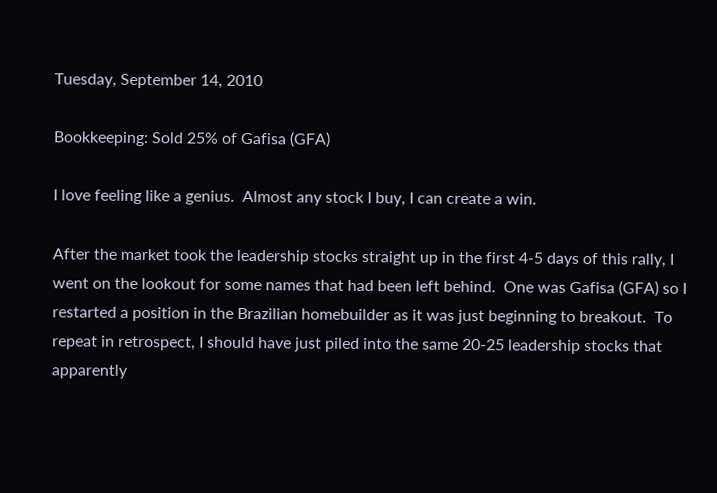Tuesday, September 14, 2010

Bookkeeping: Sold 25% of Gafisa (GFA)

I love feeling like a genius.  Almost any stock I buy, I can create a win.

After the market took the leadership stocks straight up in the first 4-5 days of this rally, I went on the lookout for some names that had been left behind.  One was Gafisa (GFA) so I restarted a position in the Brazilian homebuilder as it was just beginning to breakout.  To repeat in retrospect, I should have just piled into the same 20-25 leadership stocks that apparently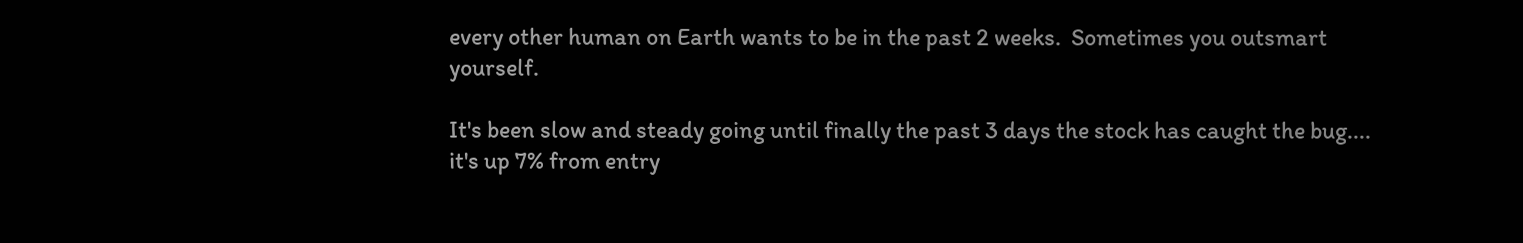every other human on Earth wants to be in the past 2 weeks.  Sometimes you outsmart yourself.

It's been slow and steady going until finally the past 3 days the stock has caught the bug.... it's up 7% from entry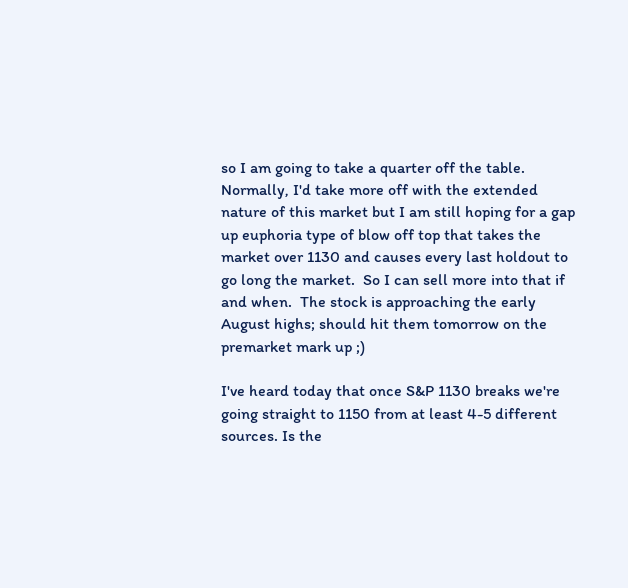so I am going to take a quarter off the table.  Normally, I'd take more off with the extended nature of this market but I am still hoping for a gap up euphoria type of blow off top that takes the market over 1130 and causes every last holdout to go long the market.  So I can sell more into that if and when.  The stock is approaching the early August highs; should hit them tomorrow on the premarket mark up ;)

I've heard today that once S&P 1130 breaks we're going straight to 1150 from at least 4-5 different sources. Is the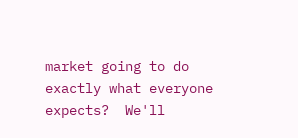market going to do exactly what everyone expects?  We'll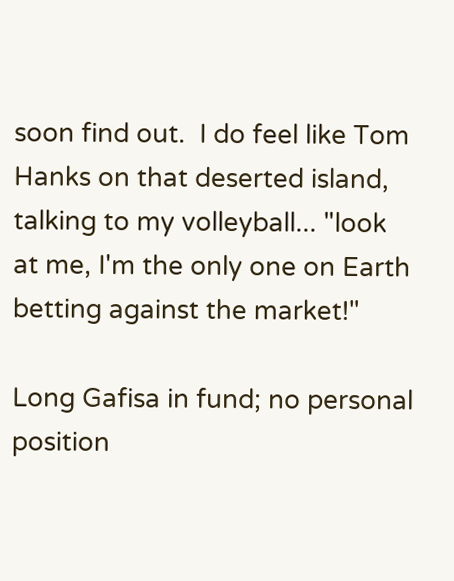soon find out.  I do feel like Tom Hanks on that deserted island, talking to my volleyball... "look at me, I'm the only one on Earth betting against the market!"

Long Gafisa in fund; no personal position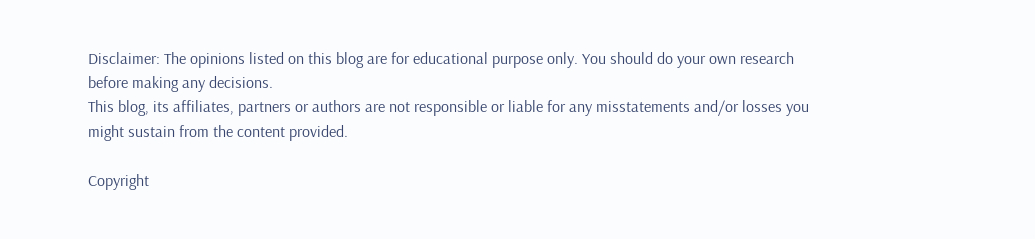Disclaimer: The opinions listed on this blog are for educational purpose only. You should do your own research before making any decisions.
This blog, its affiliates, partners or authors are not responsible or liable for any misstatements and/or losses you might sustain from the content provided.

Copyright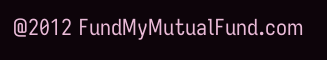@2012 FundMyMutualFund.com